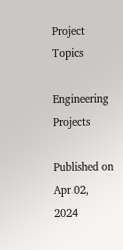Project Topics

Engineering Projects

Published on Apr 02, 2024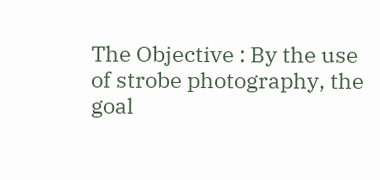The Objective : By the use of strobe photography, the goal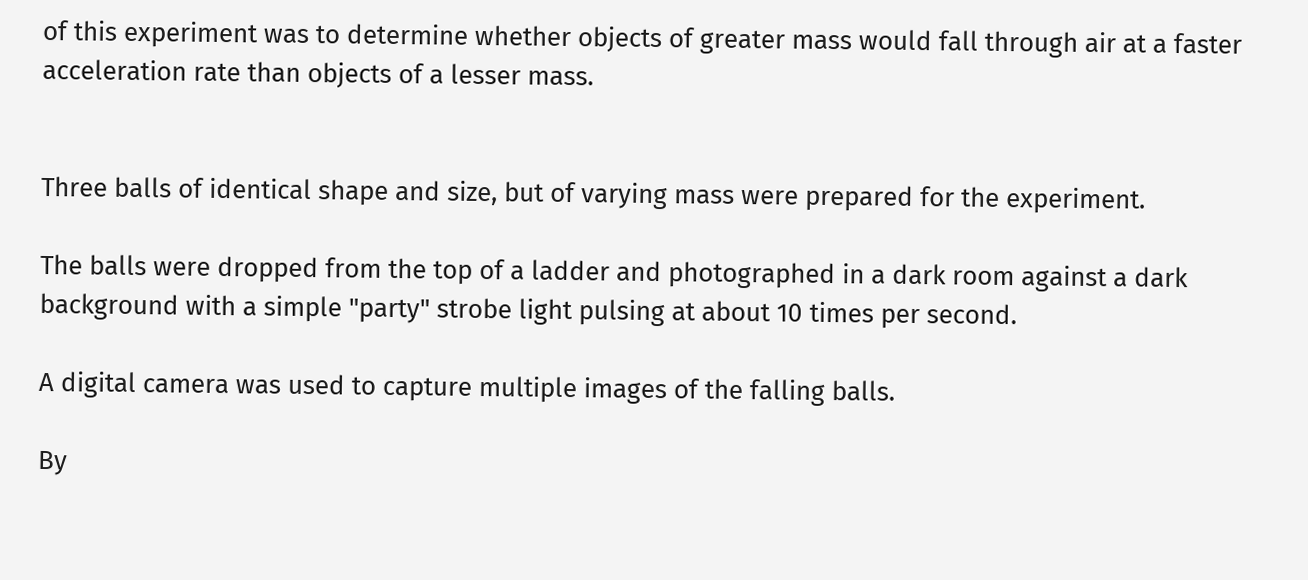of this experiment was to determine whether objects of greater mass would fall through air at a faster acceleration rate than objects of a lesser mass.


Three balls of identical shape and size, but of varying mass were prepared for the experiment.

The balls were dropped from the top of a ladder and photographed in a dark room against a dark background with a simple "party" strobe light pulsing at about 10 times per second.

A digital camera was used to capture multiple images of the falling balls.

By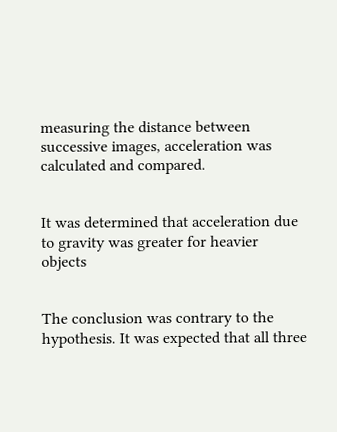measuring the distance between successive images, acceleration was calculated and compared.


It was determined that acceleration due to gravity was greater for heavier objects


The conclusion was contrary to the hypothesis. It was expected that all three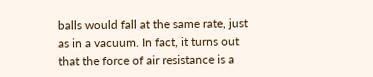balls would fall at the same rate, just as in a vacuum. In fact, it turns out that the force of air resistance is a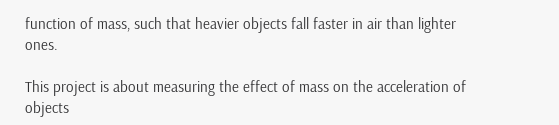function of mass, such that heavier objects fall faster in air than lighter ones.

This project is about measuring the effect of mass on the acceleration of objects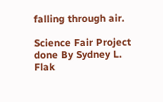falling through air.

Science Fair Project done By Sydney L. Flak